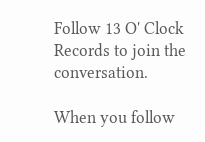Follow 13 O' Clock Records to join the conversation.

When you follow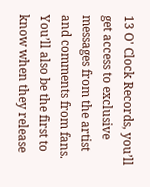13 O' Clock Records, you’ll get access to exclusive messages from the artist and comments from fans. You’ll also be the first to know when they release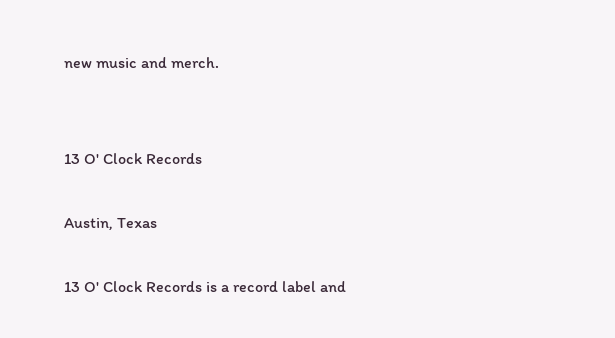new music and merch.


13 O' Clock Records

Austin, Texas

13 O' Clock Records is a record label and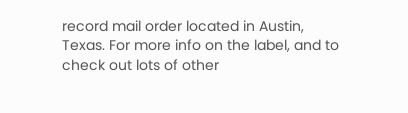record mail order located in Austin, Texas. For more info on the label, and to check out lots of other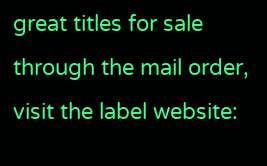great titles for sale through the mail order, visit the label website: